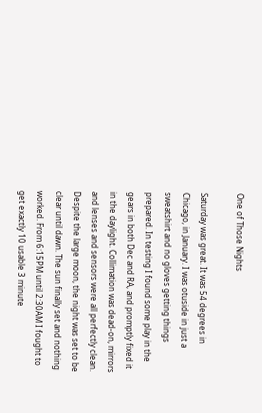One of Those Nights

Saturday was great. It was 54 degrees in Chicago, in January. I was otuside in just a sweatshirt and no gloves getting things prepared. In testing I found some play in the gears in both Dec and RA, and promptly fixed it in the daylight. Collimation was dead-on, mirrors and lenses and sensors were all perfectly clean. Despite the large moon, the night was set to be clear until dawn. The sun finally set and nothing worked. From 6:15PM until 2:30AM I fought to get exactly 10 usable 3 minute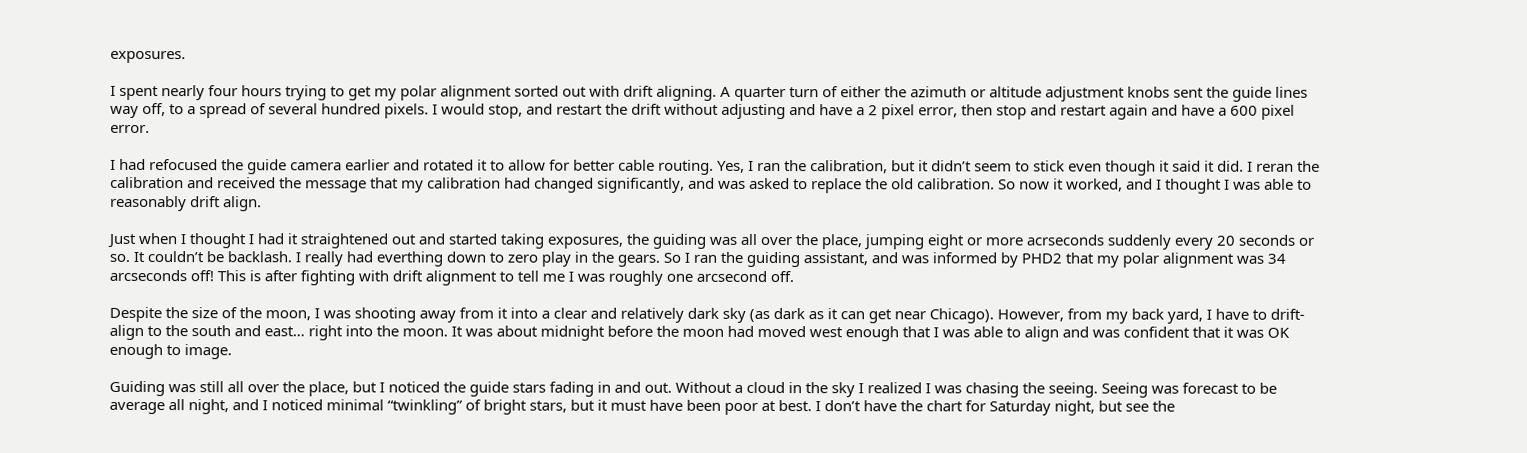exposures.

I spent nearly four hours trying to get my polar alignment sorted out with drift aligning. A quarter turn of either the azimuth or altitude adjustment knobs sent the guide lines way off, to a spread of several hundred pixels. I would stop, and restart the drift without adjusting and have a 2 pixel error, then stop and restart again and have a 600 pixel error.

I had refocused the guide camera earlier and rotated it to allow for better cable routing. Yes, I ran the calibration, but it didn’t seem to stick even though it said it did. I reran the calibration and received the message that my calibration had changed significantly, and was asked to replace the old calibration. So now it worked, and I thought I was able to reasonably drift align.

Just when I thought I had it straightened out and started taking exposures, the guiding was all over the place, jumping eight or more acrseconds suddenly every 20 seconds or so. It couldn’t be backlash. I really had everthing down to zero play in the gears. So I ran the guiding assistant, and was informed by PHD2 that my polar alignment was 34 arcseconds off! This is after fighting with drift alignment to tell me I was roughly one arcsecond off.

Despite the size of the moon, I was shooting away from it into a clear and relatively dark sky (as dark as it can get near Chicago). However, from my back yard, I have to drift-align to the south and east… right into the moon. It was about midnight before the moon had moved west enough that I was able to align and was confident that it was OK enough to image.

Guiding was still all over the place, but I noticed the guide stars fading in and out. Without a cloud in the sky I realized I was chasing the seeing. Seeing was forecast to be average all night, and I noticed minimal “twinkling” of bright stars, but it must have been poor at best. I don’t have the chart for Saturday night, but see the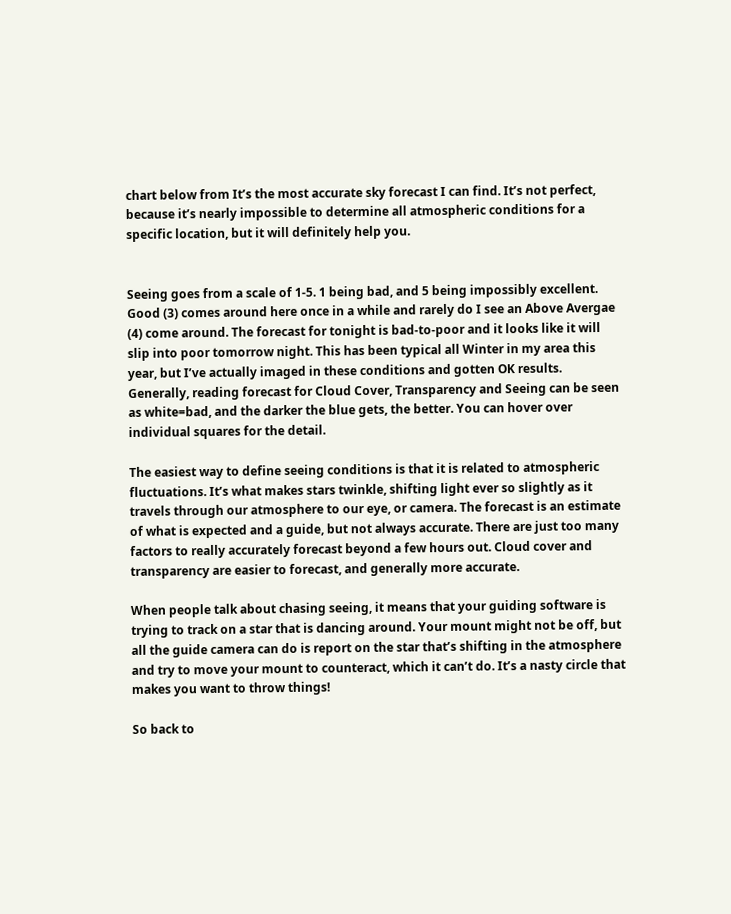chart below from It’s the most accurate sky forecast I can find. It’s not perfect, because it’s nearly impossible to determine all atmospheric conditions for a specific location, but it will definitely help you.


Seeing goes from a scale of 1-5. 1 being bad, and 5 being impossibly excellent. Good (3) comes around here once in a while and rarely do I see an Above Avergae (4) come around. The forecast for tonight is bad-to-poor and it looks like it will slip into poor tomorrow night. This has been typical all Winter in my area this year, but I’ve actually imaged in these conditions and gotten OK results. Generally, reading forecast for Cloud Cover, Transparency and Seeing can be seen as white=bad, and the darker the blue gets, the better. You can hover over individual squares for the detail.

The easiest way to define seeing conditions is that it is related to atmospheric fluctuations. It’s what makes stars twinkle, shifting light ever so slightly as it travels through our atmosphere to our eye, or camera. The forecast is an estimate of what is expected and a guide, but not always accurate. There are just too many factors to really accurately forecast beyond a few hours out. Cloud cover and transparency are easier to forecast, and generally more accurate.

When people talk about chasing seeing, it means that your guiding software is trying to track on a star that is dancing around. Your mount might not be off, but all the guide camera can do is report on the star that’s shifting in the atmosphere and try to move your mount to counteract, which it can’t do. It’s a nasty circle that makes you want to throw things!

So back to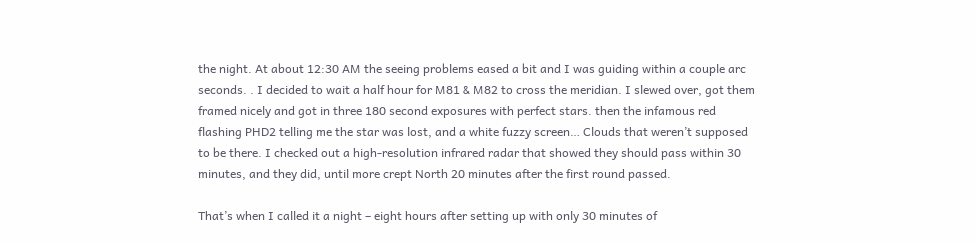the night. At about 12:30 AM the seeing problems eased a bit and I was guiding within a couple arc seconds. . I decided to wait a half hour for M81 & M82 to cross the meridian. I slewed over, got them framed nicely and got in three 180 second exposures with perfect stars. then the infamous red flashing PHD2 telling me the star was lost, and a white fuzzy screen… Clouds that weren’t supposed to be there. I checked out a high-resolution infrared radar that showed they should pass within 30 minutes, and they did, until more crept North 20 minutes after the first round passed.

That’s when I called it a night – eight hours after setting up with only 30 minutes of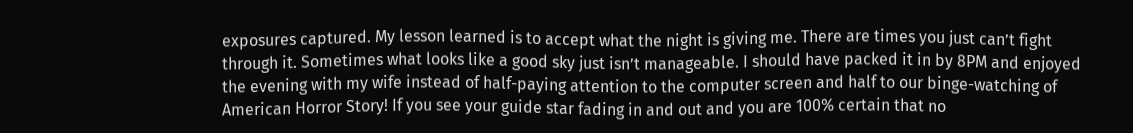exposures captured. My lesson learned is to accept what the night is giving me. There are times you just can’t fight through it. Sometimes what looks like a good sky just isn’t manageable. I should have packed it in by 8PM and enjoyed the evening with my wife instead of half-paying attention to the computer screen and half to our binge-watching of American Horror Story! If you see your guide star fading in and out and you are 100% certain that no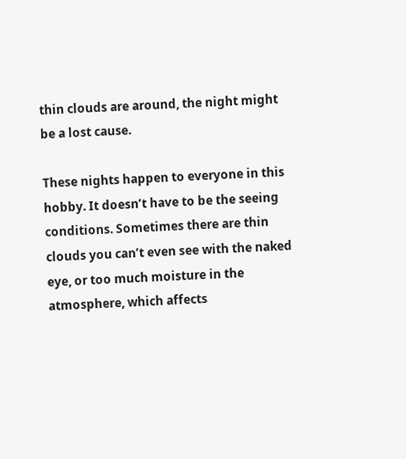thin clouds are around, the night might be a lost cause.

These nights happen to everyone in this hobby. It doesn’t have to be the seeing conditions. Sometimes there are thin clouds you can’t even see with the naked eye, or too much moisture in the atmosphere, which affects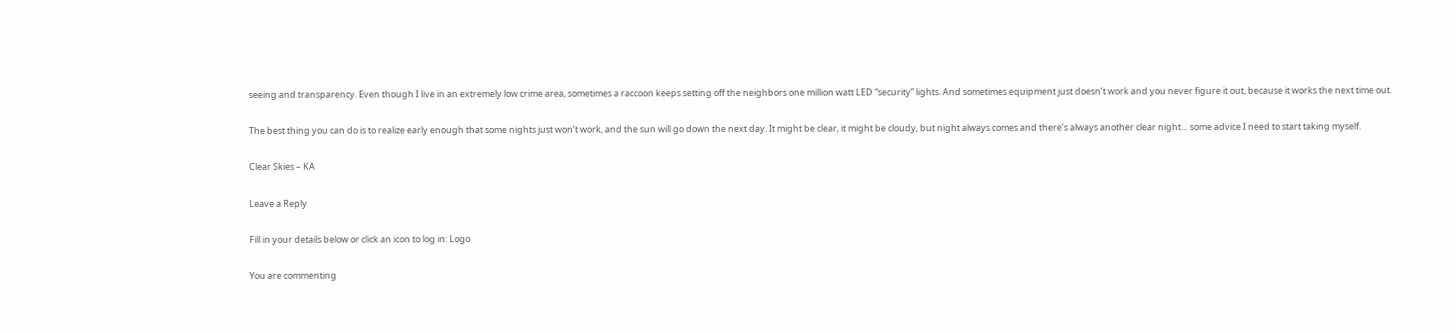seeing and transparency. Even though I live in an extremely low crime area, sometimes a raccoon keeps setting off the neighbors one million watt LED “security” lights. And sometimes equipment just doesn’t work and you never figure it out, because it works the next time out.

The best thing you can do is to realize early enough that some nights just won’t work, and the sun will go down the next day. It might be clear, it might be cloudy, but night always comes and there’s always another clear night… some advice I need to start taking myself.

Clear Skies – KA

Leave a Reply

Fill in your details below or click an icon to log in: Logo

You are commenting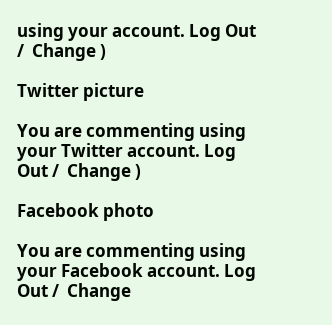using your account. Log Out /  Change )

Twitter picture

You are commenting using your Twitter account. Log Out /  Change )

Facebook photo

You are commenting using your Facebook account. Log Out /  Change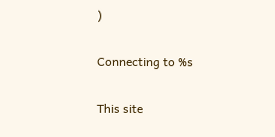)

Connecting to %s

This site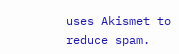uses Akismet to reduce spam.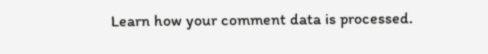Learn how your comment data is processed.